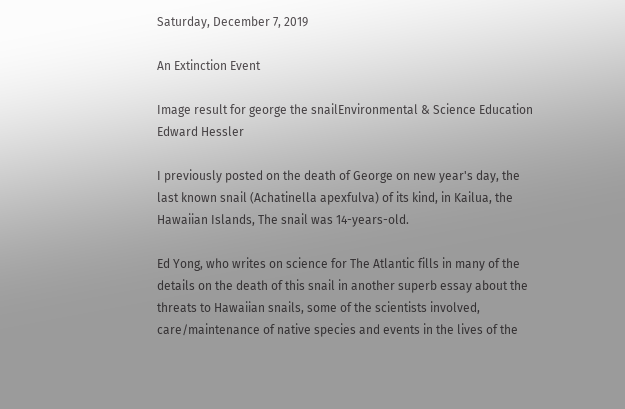Saturday, December 7, 2019

An Extinction Event

Image result for george the snailEnvironmental & Science Education
Edward Hessler

I previously posted on the death of George on new year's day, the last known snail (Achatinella apexfulva) of its kind, in Kailua, the Hawaiian Islands, The snail was 14-years-old.

Ed Yong, who writes on science for The Atlantic fills in many of the details on the death of this snail in another superb essay about the threats to Hawaiian snails, some of the scientists involved, care/maintenance of native species and events in the lives of the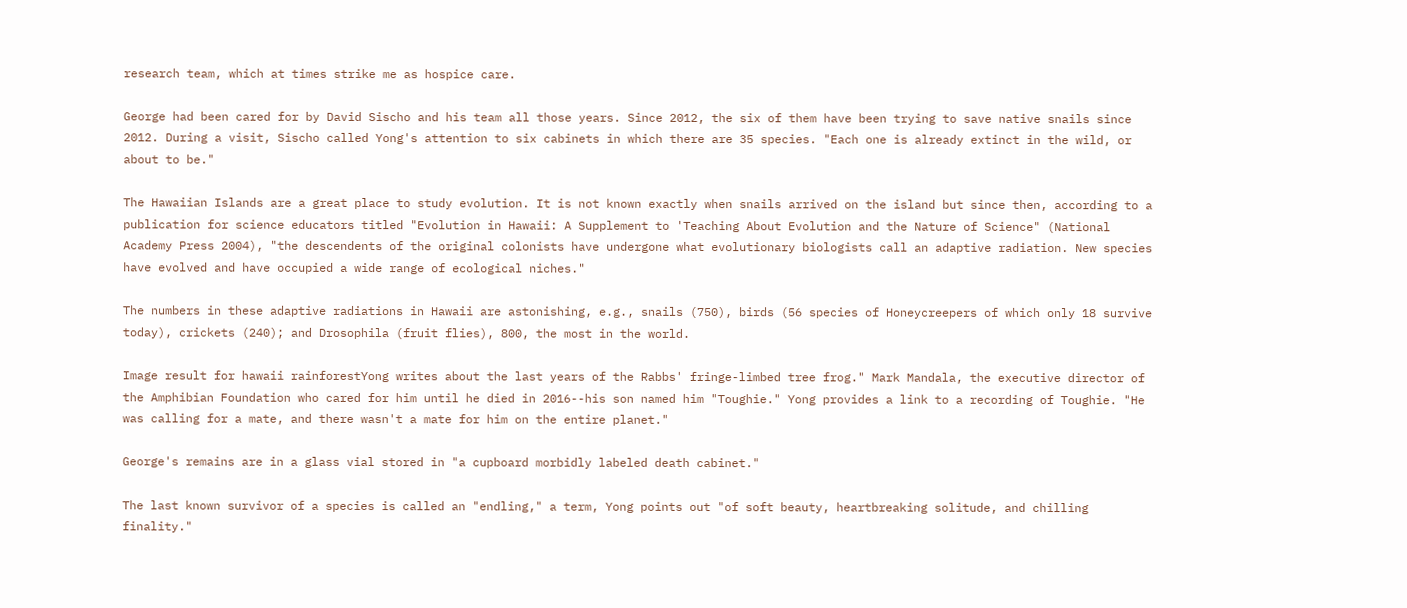research team, which at times strike me as hospice care.

George had been cared for by David Sischo and his team all those years. Since 2012, the six of them have been trying to save native snails since 2012. During a visit, Sischo called Yong's attention to six cabinets in which there are 35 species. "Each one is already extinct in the wild, or about to be."

The Hawaiian Islands are a great place to study evolution. It is not known exactly when snails arrived on the island but since then, according to a publication for science educators titled "Evolution in Hawaii: A Supplement to 'Teaching About Evolution and the Nature of Science" (National Academy Press 2004), "the descendents of the original colonists have undergone what evolutionary biologists call an adaptive radiation. New species have evolved and have occupied a wide range of ecological niches."

The numbers in these adaptive radiations in Hawaii are astonishing, e.g., snails (750), birds (56 species of Honeycreepers of which only 18 survive today), crickets (240); and Drosophila (fruit flies), 800, the most in the world.

Image result for hawaii rainforestYong writes about the last years of the Rabbs' fringe-limbed tree frog." Mark Mandala, the executive director of the Amphibian Foundation who cared for him until he died in 2016--his son named him "Toughie." Yong provides a link to a recording of Toughie. "He was calling for a mate, and there wasn't a mate for him on the entire planet."

George's remains are in a glass vial stored in "a cupboard morbidly labeled death cabinet."

The last known survivor of a species is called an "endling," a term, Yong points out "of soft beauty, heartbreaking solitude, and chilling finality."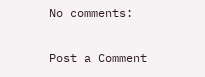No comments:

Post a Comment